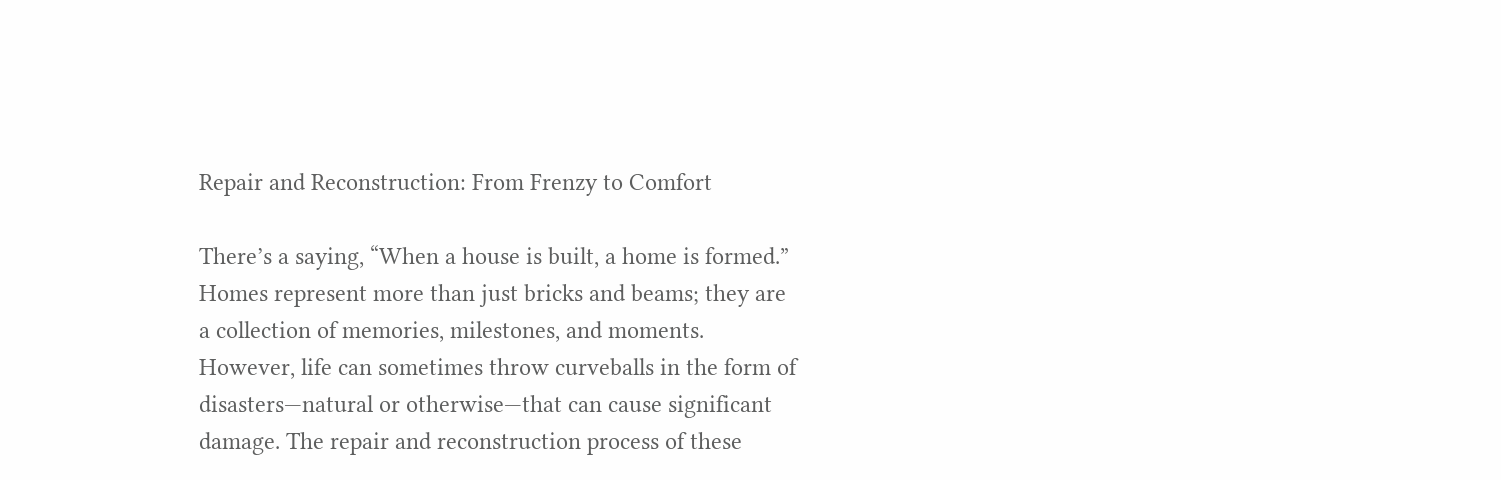Repair and Reconstruction: From Frenzy to Comfort

There’s a saying, “When a house is built, a home is formed.” Homes represent more than just bricks and beams; they are a collection of memories, milestones, and moments. However, life can sometimes throw curveballs in the form of disasters—natural or otherwise—that can cause significant damage. The repair and reconstruction process of these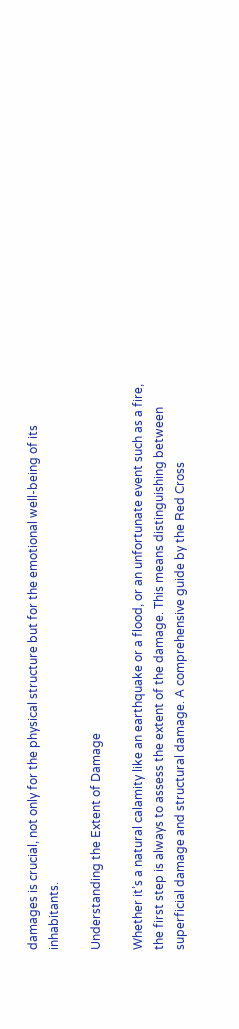damages is crucial, not only for the physical structure but for the emotional well-being of its inhabitants.

Understanding the Extent of Damage

Whether it’s a natural calamity like an earthquake or a flood, or an unfortunate event such as a fire, the first step is always to assess the extent of the damage. This means distinguishing between superficial damage and structural damage. A comprehensive guide by the Red Cross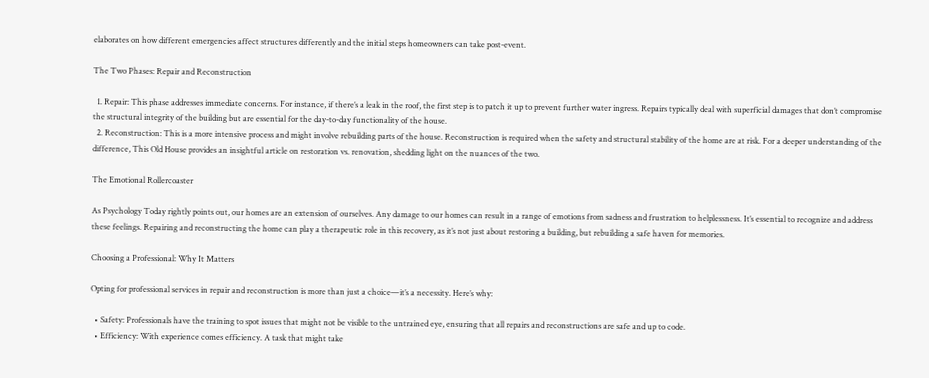elaborates on how different emergencies affect structures differently and the initial steps homeowners can take post-event.

The Two Phases: Repair and Reconstruction

  1. Repair: This phase addresses immediate concerns. For instance, if there’s a leak in the roof, the first step is to patch it up to prevent further water ingress. Repairs typically deal with superficial damages that don’t compromise the structural integrity of the building but are essential for the day-to-day functionality of the house.
  2. Reconstruction: This is a more intensive process and might involve rebuilding parts of the house. Reconstruction is required when the safety and structural stability of the home are at risk. For a deeper understanding of the difference, This Old House provides an insightful article on restoration vs. renovation, shedding light on the nuances of the two.

The Emotional Rollercoaster

As Psychology Today rightly points out, our homes are an extension of ourselves. Any damage to our homes can result in a range of emotions from sadness and frustration to helplessness. It’s essential to recognize and address these feelings. Repairing and reconstructing the home can play a therapeutic role in this recovery, as it’s not just about restoring a building, but rebuilding a safe haven for memories.

Choosing a Professional: Why It Matters

Opting for professional services in repair and reconstruction is more than just a choice—it’s a necessity. Here’s why:

  • Safety: Professionals have the training to spot issues that might not be visible to the untrained eye, ensuring that all repairs and reconstructions are safe and up to code.
  • Efficiency: With experience comes efficiency. A task that might take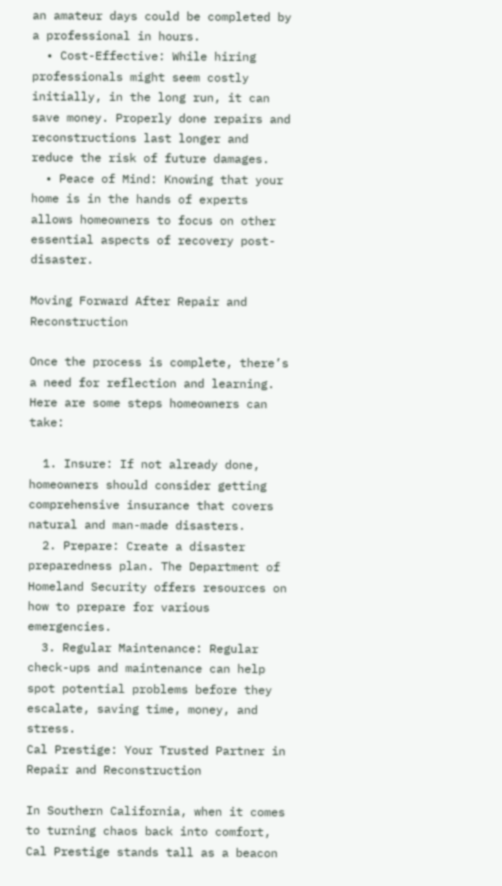an amateur days could be completed by a professional in hours.
  • Cost-Effective: While hiring professionals might seem costly initially, in the long run, it can save money. Properly done repairs and reconstructions last longer and reduce the risk of future damages.
  • Peace of Mind: Knowing that your home is in the hands of experts allows homeowners to focus on other essential aspects of recovery post-disaster.

Moving Forward After Repair and Reconstruction

Once the process is complete, there’s a need for reflection and learning. Here are some steps homeowners can take:

  1. Insure: If not already done, homeowners should consider getting comprehensive insurance that covers natural and man-made disasters.
  2. Prepare: Create a disaster preparedness plan. The Department of Homeland Security offers resources on how to prepare for various emergencies.
  3. Regular Maintenance: Regular check-ups and maintenance can help spot potential problems before they escalate, saving time, money, and stress.
Cal Prestige: Your Trusted Partner in Repair and Reconstruction

In Southern California, when it comes to turning chaos back into comfort, Cal Prestige stands tall as a beacon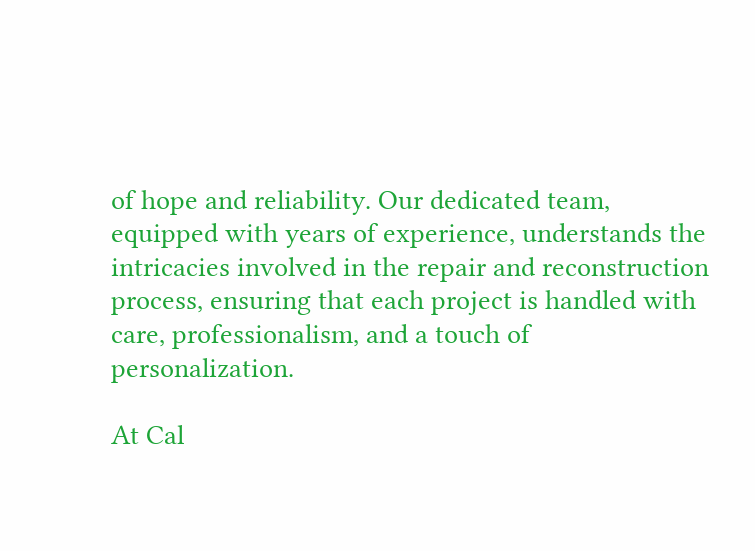of hope and reliability. Our dedicated team, equipped with years of experience, understands the intricacies involved in the repair and reconstruction process, ensuring that each project is handled with care, professionalism, and a touch of personalization.

At Cal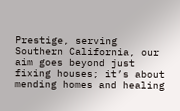Prestige, serving Southern California, our aim goes beyond just fixing houses; it’s about mending homes and healing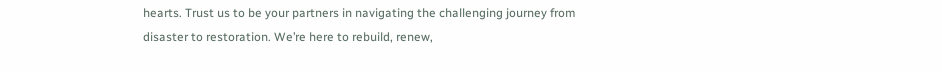hearts. Trust us to be your partners in navigating the challenging journey from disaster to restoration. We’re here to rebuild, renew,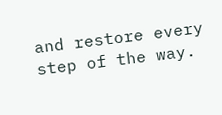and restore every step of the way.